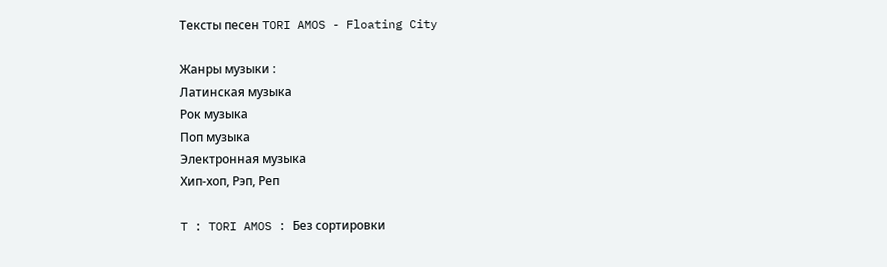Тексты песен TORI AMOS - Floating City

Жанры музыки :
Латинская музыка
Рок музыка
Поп музыка
Электронная музыка
Хип-хоп, Рэп, Реп

T : TORI AMOS : Без сортировки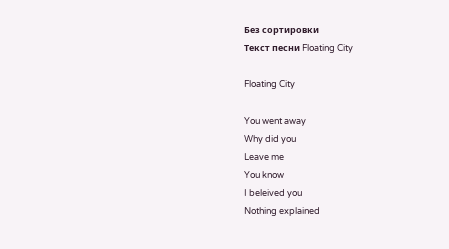Без сортировки
Текст песни Floating City

Floating City

You went away
Why did you
Leave me
You know
I beleived you
Nothing explained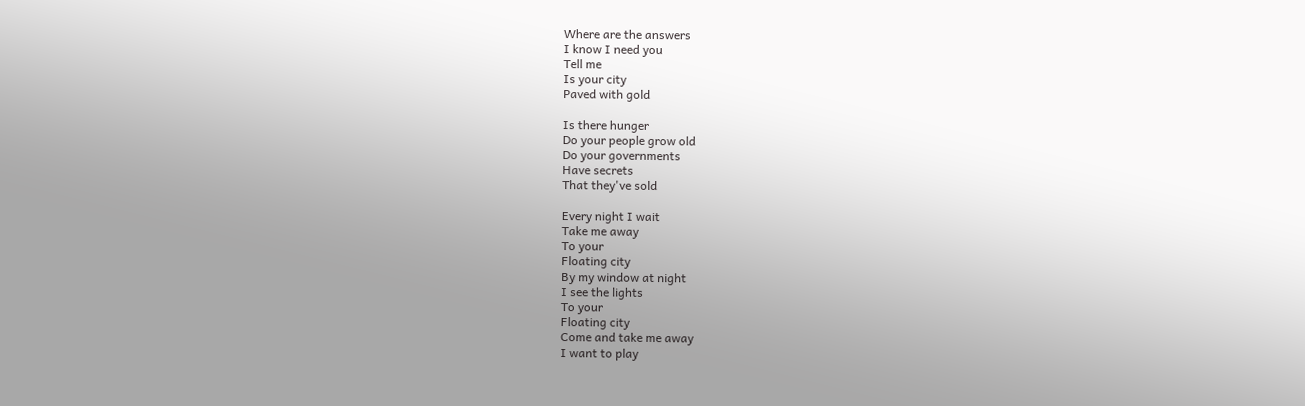Where are the answers
I know I need you
Tell me
Is your city
Paved with gold

Is there hunger
Do your people grow old
Do your governments
Have secrets
That they've sold

Every night I wait
Take me away
To your
Floating city
By my window at night
I see the lights
To your
Floating city
Come and take me away
I want to play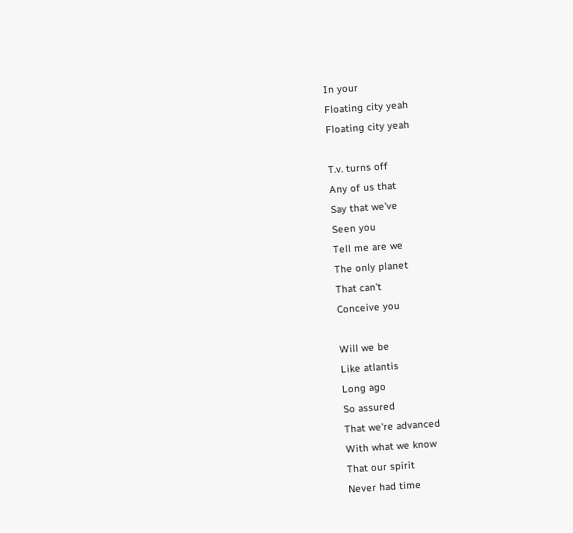In your
Floating city yeah
Floating city yeah

T.v. turns off
Any of us that
Say that we've
Seen you
Tell me are we
The only planet
That can't
Conceive you

Will we be
Like atlantis
Long ago
So assured
That we're advanced
With what we know
That our spirit
Never had time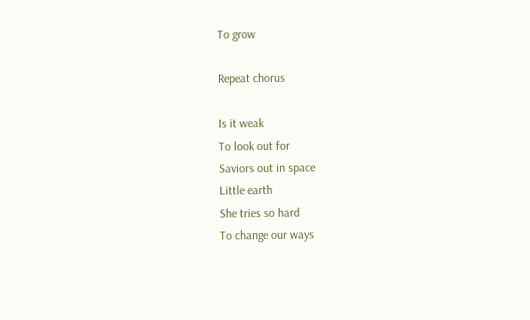To grow

Repeat chorus

Is it weak
To look out for
Saviors out in space
Little earth
She tries so hard
To change our ways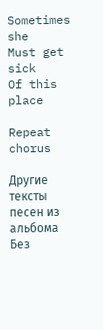Sometimes she
Must get sick
Of this place

Repeat chorus

Другие тексты песен из альбома Без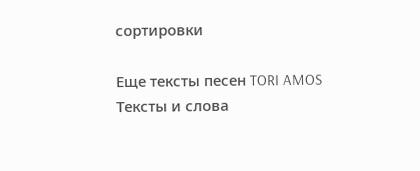сортировки

Еще тексты песен TORI AMOS
Тексты и слова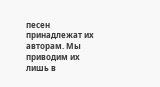песен принадлежат их авторам. Мы приводим их лишь в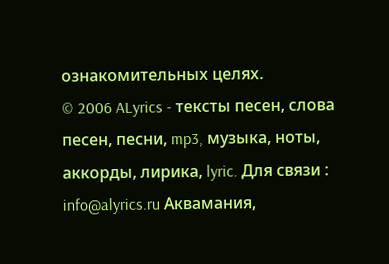ознакомительных целях.
© 2006 ALyrics - тексты песен, слова песен, песни, mp3, музыка, ноты, аккорды, лирика, lyric. Для связи : info@alyrics.ru Аквамания,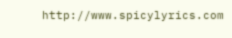http://www.spicylyrics.com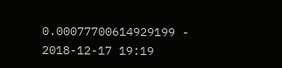0.00077700614929199 - 2018-12-17 19:19